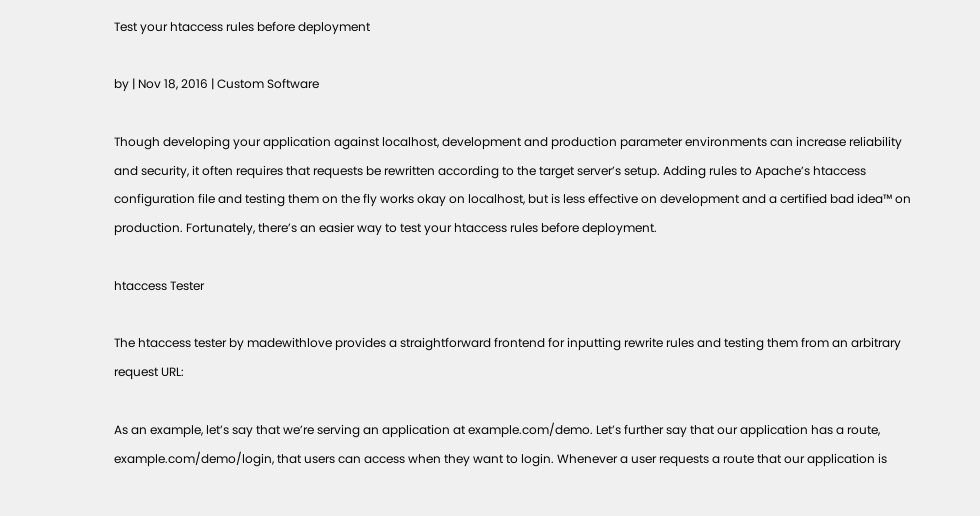Test your htaccess rules before deployment

by | Nov 18, 2016 | Custom Software

Though developing your application against localhost, development and production parameter environments can increase reliability and security, it often requires that requests be rewritten according to the target server’s setup. Adding rules to Apache’s htaccess configuration file and testing them on the fly works okay on localhost, but is less effective on development and a certified bad idea™ on production. Fortunately, there’s an easier way to test your htaccess rules before deployment.

htaccess Tester

The htaccess tester by madewithlove provides a straightforward frontend for inputting rewrite rules and testing them from an arbitrary request URL:

As an example, let’s say that we’re serving an application at example.com/demo. Let’s further say that our application has a route, example.com/demo/login, that users can access when they want to login. Whenever a user requests a route that our application is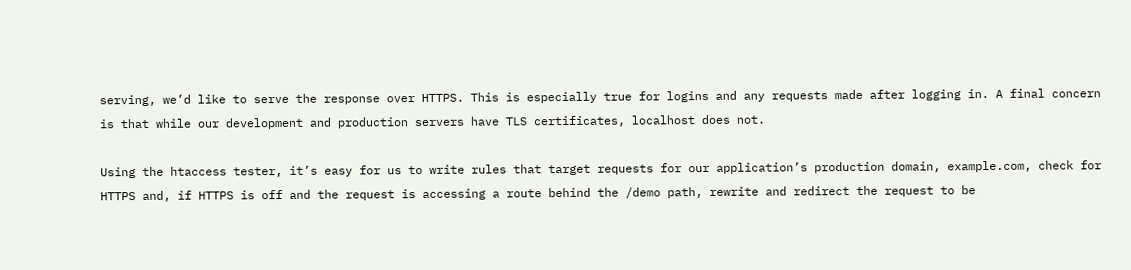serving, we’d like to serve the response over HTTPS. This is especially true for logins and any requests made after logging in. A final concern is that while our development and production servers have TLS certificates, localhost does not.

Using the htaccess tester, it’s easy for us to write rules that target requests for our application’s production domain, example.com, check for HTTPS and, if HTTPS is off and the request is accessing a route behind the /demo path, rewrite and redirect the request to be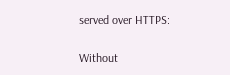served over HTTPS:

Without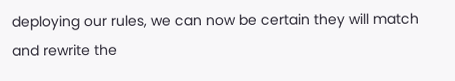deploying our rules, we can now be certain they will match and rewrite the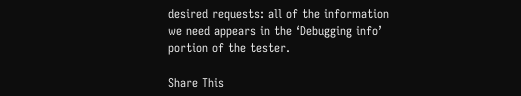desired requests: all of the information we need appears in the ‘Debugging info’ portion of the tester.

Share This